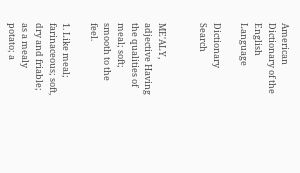American Dictionary of the English Language

Dictionary Search


ME'ALY, adjective Having the qualities of meal; soft; smooth to the feel.

1. Like meal; farinaceous; soft, dry and friable; as a mealy potato; a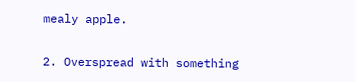mealy apple.

2. Overspread with something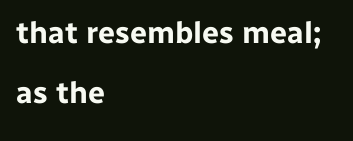that resembles meal; as the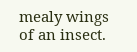mealy wings of an insect.